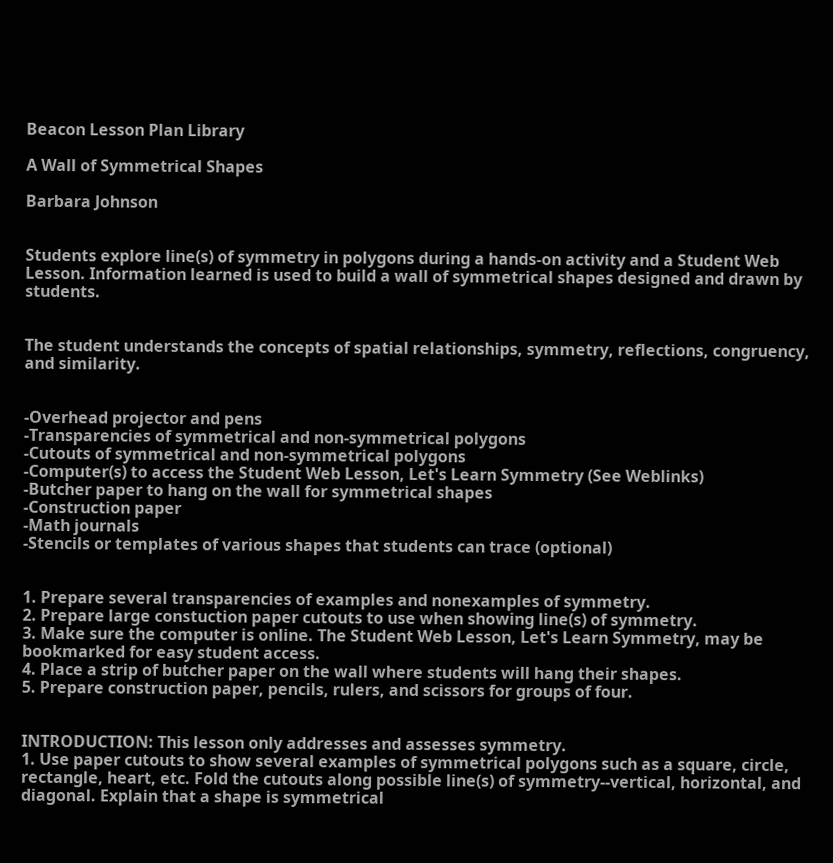Beacon Lesson Plan Library

A Wall of Symmetrical Shapes

Barbara Johnson


Students explore line(s) of symmetry in polygons during a hands-on activity and a Student Web Lesson. Information learned is used to build a wall of symmetrical shapes designed and drawn by students.


The student understands the concepts of spatial relationships, symmetry, reflections, congruency, and similarity.


-Overhead projector and pens
-Transparencies of symmetrical and non-symmetrical polygons
-Cutouts of symmetrical and non-symmetrical polygons
-Computer(s) to access the Student Web Lesson, Let's Learn Symmetry (See Weblinks)
-Butcher paper to hang on the wall for symmetrical shapes
-Construction paper
-Math journals
-Stencils or templates of various shapes that students can trace (optional)


1. Prepare several transparencies of examples and nonexamples of symmetry.
2. Prepare large constuction paper cutouts to use when showing line(s) of symmetry.
3. Make sure the computer is online. The Student Web Lesson, Let's Learn Symmetry, may be bookmarked for easy student access.
4. Place a strip of butcher paper on the wall where students will hang their shapes.
5. Prepare construction paper, pencils, rulers, and scissors for groups of four.


INTRODUCTION: This lesson only addresses and assesses symmetry.
1. Use paper cutouts to show several examples of symmetrical polygons such as a square, circle, rectangle, heart, etc. Fold the cutouts along possible line(s) of symmetry--vertical, horizontal, and diagonal. Explain that a shape is symmetrical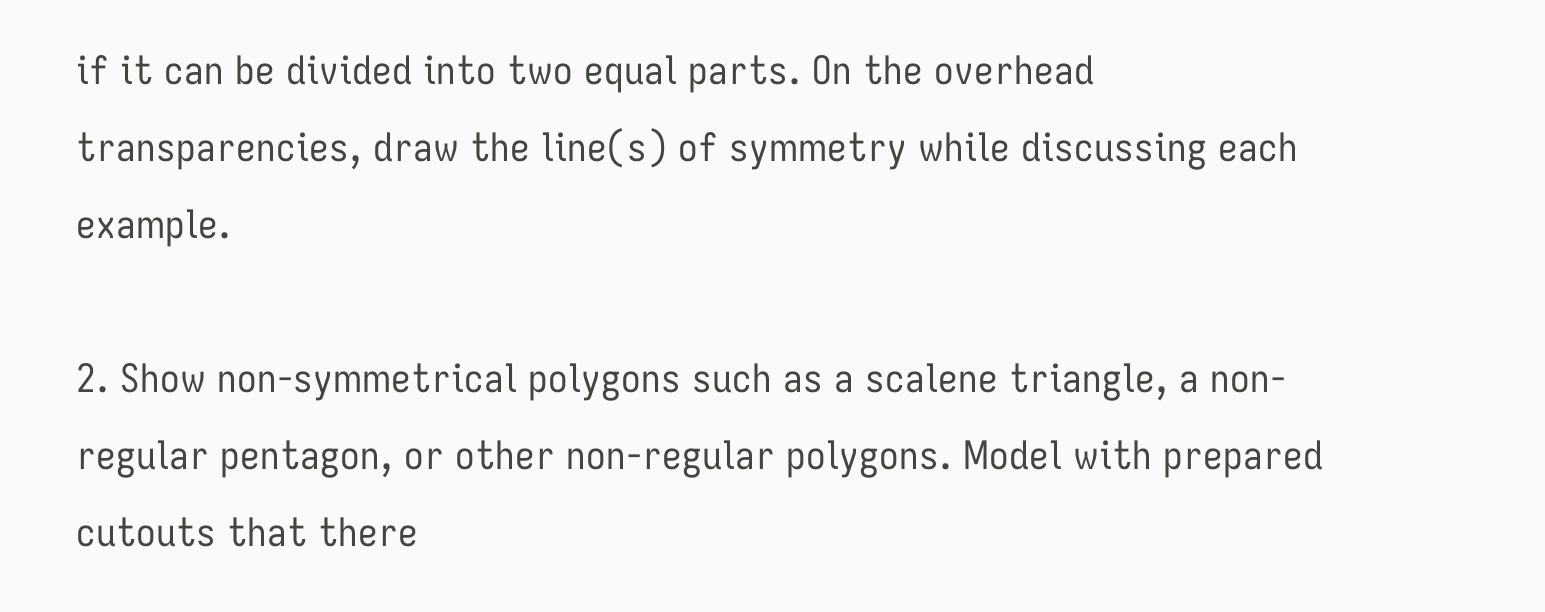if it can be divided into two equal parts. On the overhead transparencies, draw the line(s) of symmetry while discussing each example.

2. Show non-symmetrical polygons such as a scalene triangle, a non-regular pentagon, or other non-regular polygons. Model with prepared cutouts that there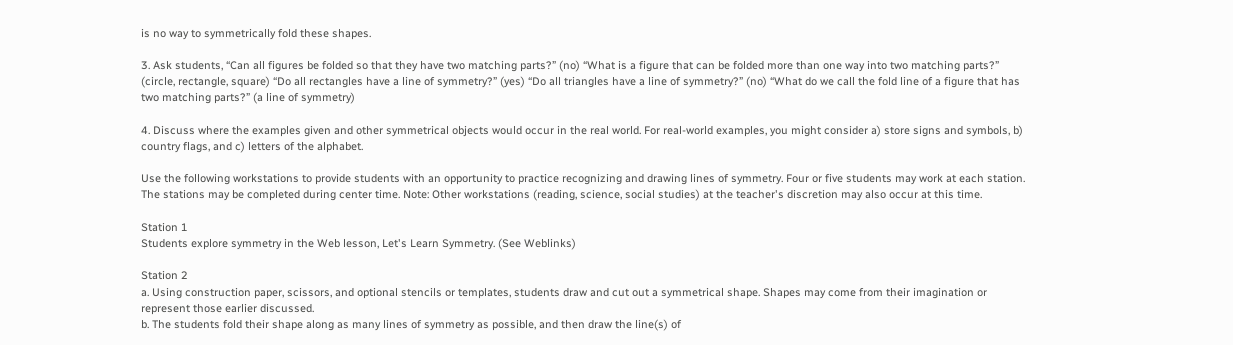is no way to symmetrically fold these shapes.

3. Ask students, “Can all figures be folded so that they have two matching parts?” (no) “What is a figure that can be folded more than one way into two matching parts?” (circle, rectangle, square) “Do all rectangles have a line of symmetry?” (yes) “Do all triangles have a line of symmetry?” (no) “What do we call the fold line of a figure that has two matching parts?” (a line of symmetry)

4. Discuss where the examples given and other symmetrical objects would occur in the real world. For real-world examples, you might consider a) store signs and symbols, b) country flags, and c) letters of the alphabet.

Use the following workstations to provide students with an opportunity to practice recognizing and drawing lines of symmetry. Four or five students may work at each station. The stations may be completed during center time. Note: Other workstations (reading, science, social studies) at the teacher's discretion may also occur at this time.

Station 1
Students explore symmetry in the Web lesson, Let's Learn Symmetry. (See Weblinks)

Station 2
a. Using construction paper, scissors, and optional stencils or templates, students draw and cut out a symmetrical shape. Shapes may come from their imagination or represent those earlier discussed.
b. The students fold their shape along as many lines of symmetry as possible, and then draw the line(s) of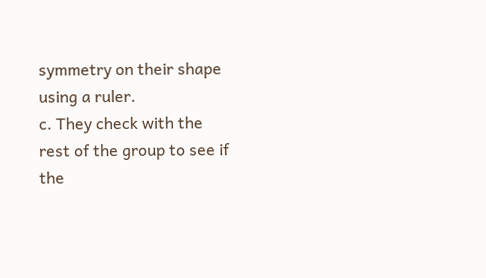symmetry on their shape using a ruler.
c. They check with the rest of the group to see if the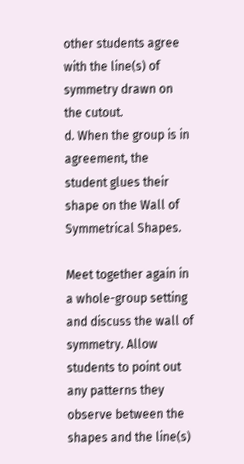other students agree with the line(s) of symmetry drawn on the cutout.
d. When the group is in agreement, the student glues their shape on the Wall of Symmetrical Shapes.

Meet together again in a whole-group setting and discuss the wall of symmetry. Allow students to point out any patterns they observe between the shapes and the line(s)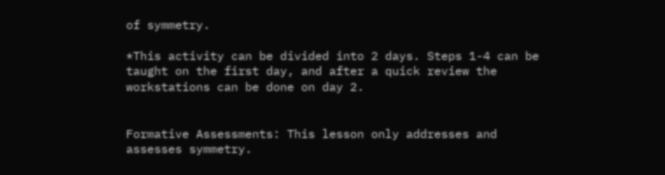of symmetry.

*This activity can be divided into 2 days. Steps 1-4 can be taught on the first day, and after a quick review the workstations can be done on day 2.


Formative Assessments: This lesson only addresses and assesses symmetry.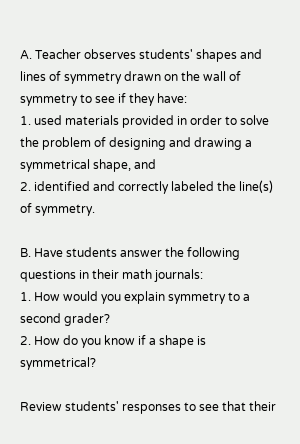A. Teacher observes students' shapes and lines of symmetry drawn on the wall of symmetry to see if they have:
1. used materials provided in order to solve the problem of designing and drawing a symmetrical shape, and
2. identified and correctly labeled the line(s) of symmetry.

B. Have students answer the following questions in their math journals:
1. How would you explain symmetry to a second grader?
2. How do you know if a shape is symmetrical?

Review students' responses to see that their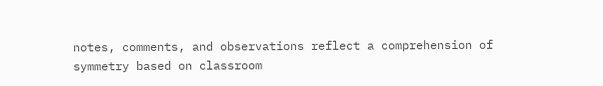notes, comments, and observations reflect a comprehension of symmetry based on classroom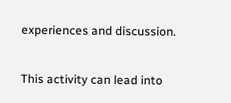experiences and discussion.


This activity can lead into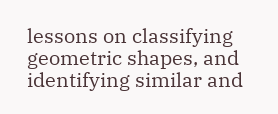lessons on classifying geometric shapes, and identifying similar and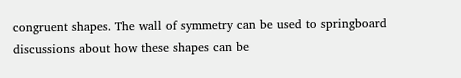congruent shapes. The wall of symmetry can be used to springboard discussions about how these shapes can be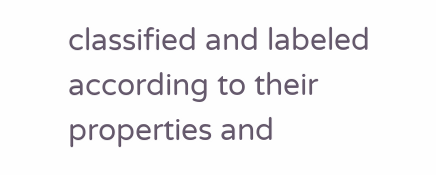classified and labeled according to their properties and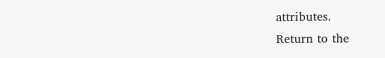attributes.
Return to the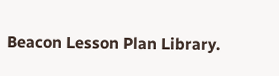Beacon Lesson Plan Library.